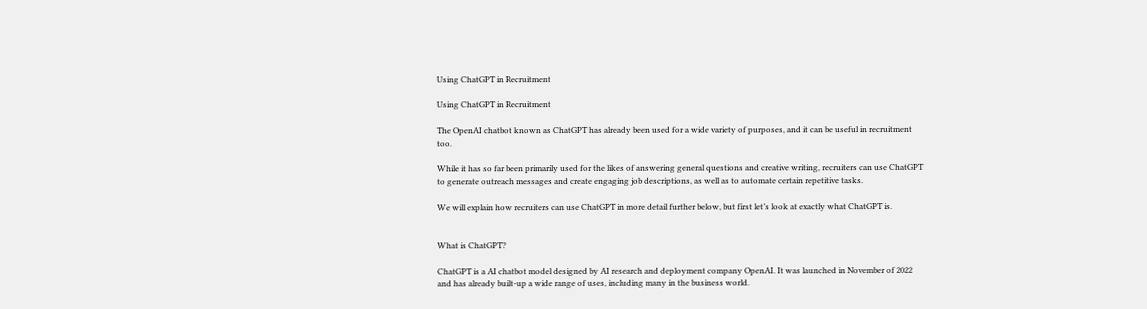Using ChatGPT in Recruitment

Using ChatGPT in Recruitment

The OpenAI chatbot known as ChatGPT has already been used for a wide variety of purposes, and it can be useful in recruitment too.

While it has so far been primarily used for the likes of answering general questions and creative writing, recruiters can use ChatGPT to generate outreach messages and create engaging job descriptions, as well as to automate certain repetitive tasks.

We will explain how recruiters can use ChatGPT in more detail further below, but first let’s look at exactly what ChatGPT is.


What is ChatGPT?

ChatGPT is a AI chatbot model designed by AI research and deployment company OpenAI. It was launched in November of 2022 and has already built-up a wide range of uses, including many in the business world.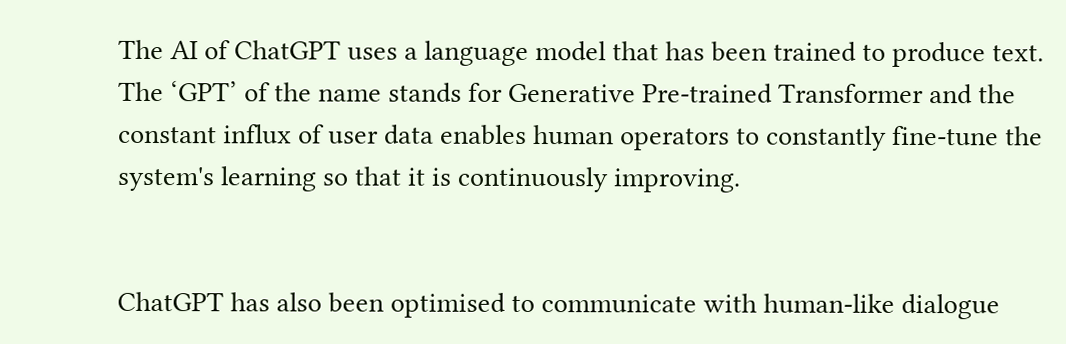The AI of ChatGPT uses a language model that has been trained to produce text. The ‘GPT’ of the name stands for Generative Pre-trained Transformer and the constant influx of user data enables human operators to constantly fine-tune the system's learning so that it is continuously improving.


ChatGPT has also been optimised to communicate with human-like dialogue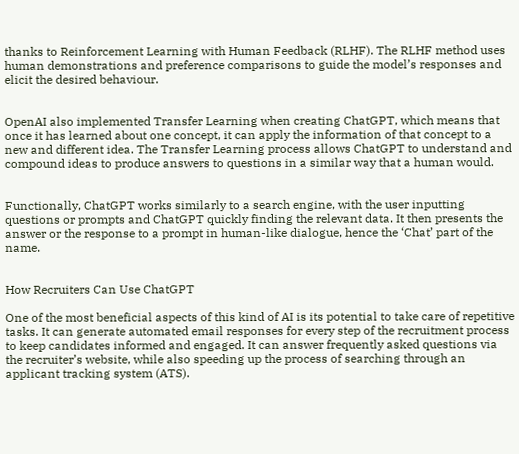thanks to Reinforcement Learning with Human Feedback (RLHF). The RLHF method uses human demonstrations and preference comparisons to guide the model’s responses and elicit the desired behaviour.


OpenAI also implemented Transfer Learning when creating ChatGPT, which means that once it has learned about one concept, it can apply the information of that concept to a new and different idea. The Transfer Learning process allows ChatGPT to understand and compound ideas to produce answers to questions in a similar way that a human would.


Functionally, ChatGPT works similarly to a search engine, with the user inputting questions or prompts and ChatGPT quickly finding the relevant data. It then presents the answer or the response to a prompt in human-like dialogue, hence the ‘Chat’ part of the name.


How Recruiters Can Use ChatGPT

One of the most beneficial aspects of this kind of AI is its potential to take care of repetitive tasks. It can generate automated email responses for every step of the recruitment process to keep candidates informed and engaged. It can answer frequently asked questions via the recruiter’s website, while also speeding up the process of searching through an applicant tracking system (ATS).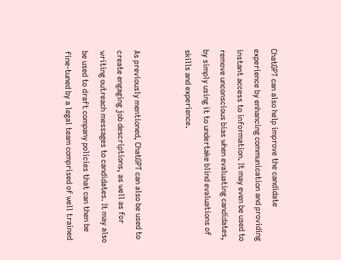ChatGPT can also help improve the candidate experience by enhancing communication and providing instant access to information. It may even be used to remove unconscious bias when evaluating candidates, by simply using it to undertake blind evaluations of skills and experience.


As previously mentioned, ChatGPT can also be used to create engaging job descriptions, as well as for writing outreach messages to candidates. It may also be used to draft company policies that can then be fine-tuned by a legal team comprised of well trained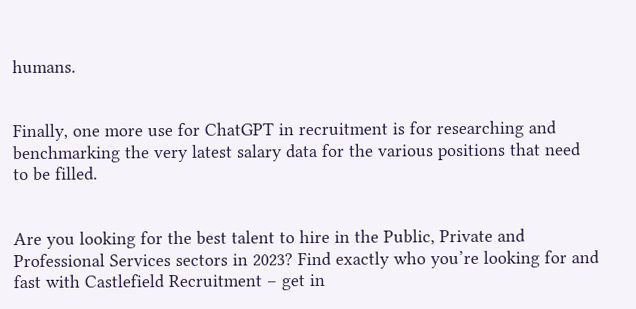humans.


Finally, one more use for ChatGPT in recruitment is for researching and benchmarking the very latest salary data for the various positions that need to be filled.


Are you looking for the best talent to hire in the Public, Private and Professional Services sectors in 2023? Find exactly who you’re looking for and fast with Castlefield Recruitment – get in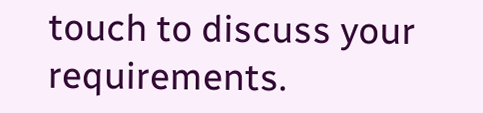touch to discuss your requirements.